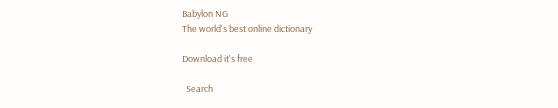Babylon NG
The world's best online dictionary

Download it's free

  Search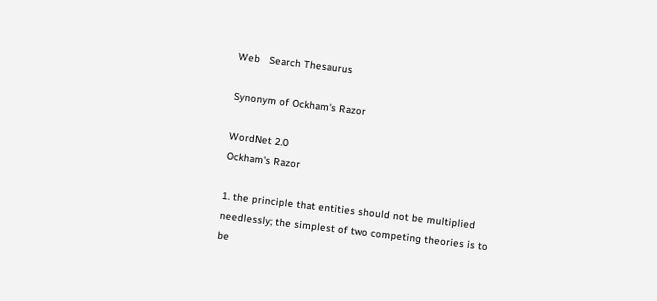Web   Search Thesaurus

Synonym of Ockham's Razor

WordNet 2.0
Ockham's Razor

1. the principle that entities should not be multiplied needlessly; the simplest of two competing theories is to be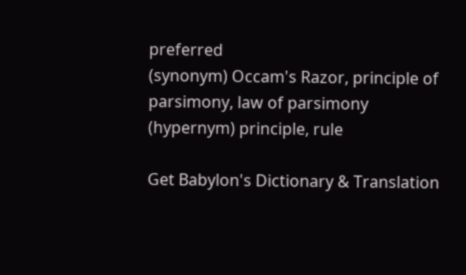preferred
(synonym) Occam's Razor, principle of parsimony, law of parsimony
(hypernym) principle, rule

Get Babylon's Dictionary & Translation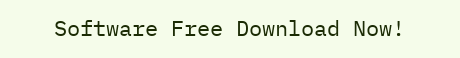Software Free Download Now!